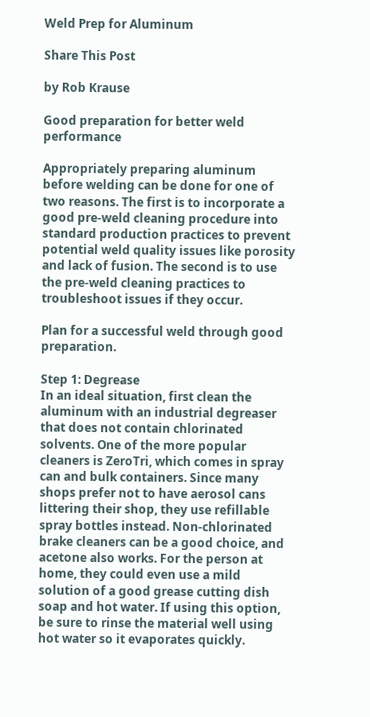Weld Prep for Aluminum

Share This Post

by Rob Krause

Good preparation for better weld performance

Appropriately preparing aluminum before welding can be done for one of two reasons. The first is to incorporate a good pre-weld cleaning procedure into standard production practices to prevent potential weld quality issues like porosity and lack of fusion. The second is to use the pre-weld cleaning practices to troubleshoot issues if they occur.

Plan for a successful weld through good preparation.

Step 1: Degrease
In an ideal situation, first clean the aluminum with an industrial degreaser that does not contain chlorinated solvents. One of the more popular cleaners is ZeroTri, which comes in spray can and bulk containers. Since many shops prefer not to have aerosol cans littering their shop, they use refillable spray bottles instead. Non-chlorinated brake cleaners can be a good choice, and acetone also works. For the person at home, they could even use a mild solution of a good grease cutting dish soap and hot water. If using this option, be sure to rinse the material well using hot water so it evaporates quickly.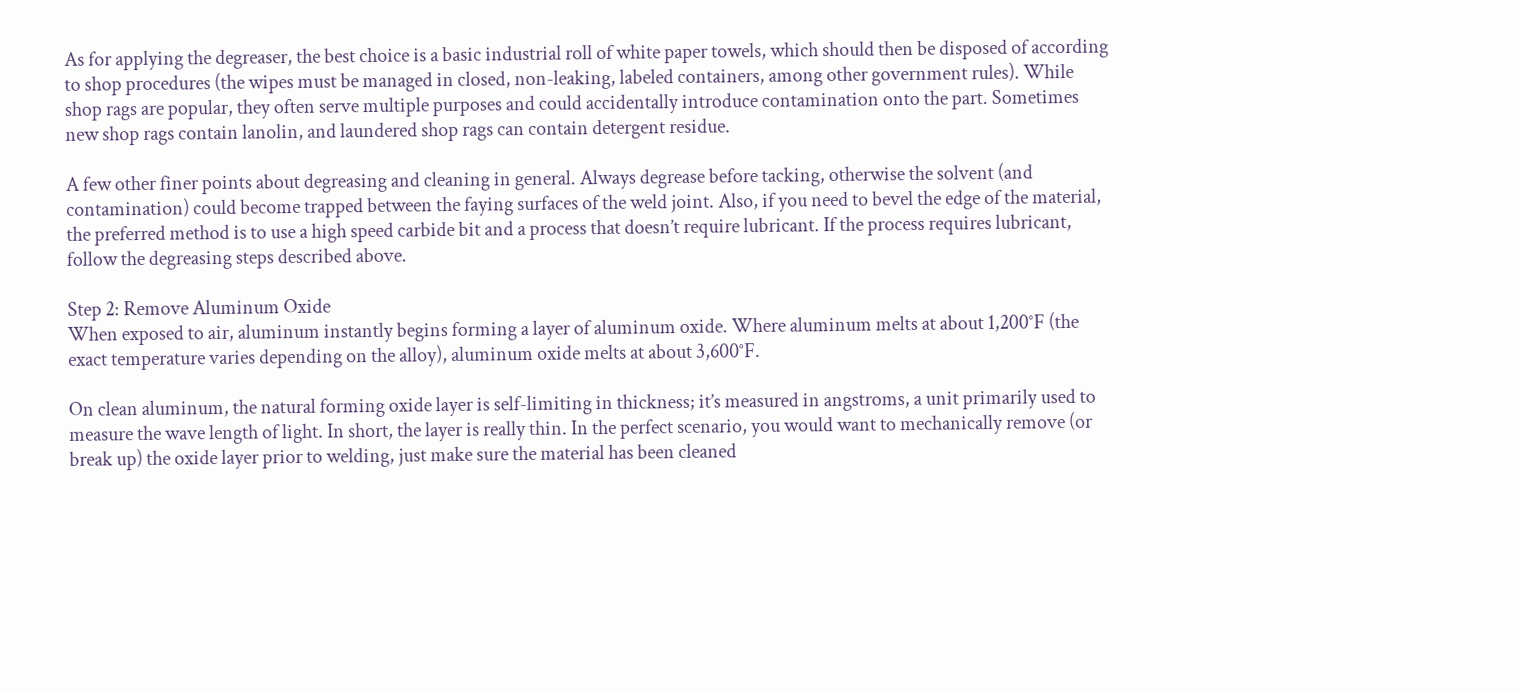As for applying the degreaser, the best choice is a basic industrial roll of white paper towels, which should then be disposed of according to shop procedures (the wipes must be managed in closed, non-leaking, labeled containers, among other government rules). While shop rags are popular, they often serve multiple purposes and could accidentally introduce contamination onto the part. Sometimes new shop rags contain lanolin, and laundered shop rags can contain detergent residue.

A few other finer points about degreasing and cleaning in general. Always degrease before tacking, otherwise the solvent (and contamination) could become trapped between the faying surfaces of the weld joint. Also, if you need to bevel the edge of the material, the preferred method is to use a high speed carbide bit and a process that doesn’t require lubricant. If the process requires lubricant, follow the degreasing steps described above.

Step 2: Remove Aluminum Oxide
When exposed to air, aluminum instantly begins forming a layer of aluminum oxide. Where aluminum melts at about 1,200°F (the exact temperature varies depending on the alloy), aluminum oxide melts at about 3,600°F.

On clean aluminum, the natural forming oxide layer is self-limiting in thickness; it’s measured in angstroms, a unit primarily used to measure the wave length of light. In short, the layer is really thin. In the perfect scenario, you would want to mechanically remove (or break up) the oxide layer prior to welding, just make sure the material has been cleaned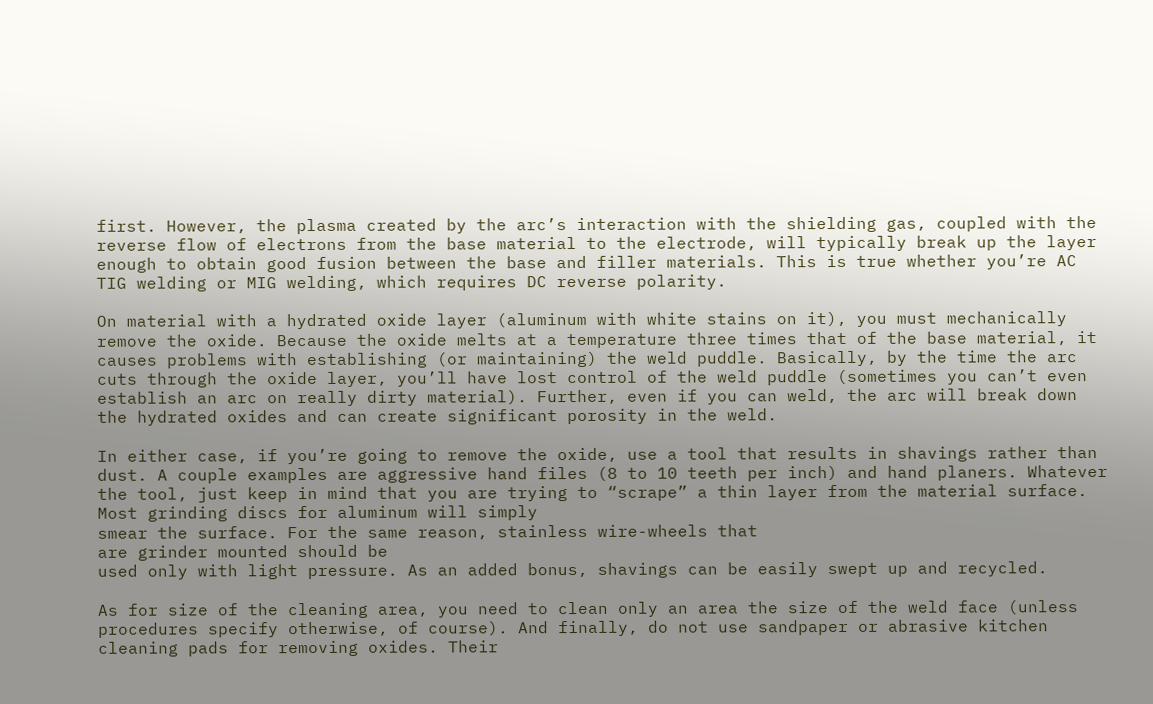first. However, the plasma created by the arc’s interaction with the shielding gas, coupled with the reverse flow of electrons from the base material to the electrode, will typically break up the layer enough to obtain good fusion between the base and filler materials. This is true whether you’re AC TIG welding or MIG welding, which requires DC reverse polarity.

On material with a hydrated oxide layer (aluminum with white stains on it), you must mechanically remove the oxide. Because the oxide melts at a temperature three times that of the base material, it causes problems with establishing (or maintaining) the weld puddle. Basically, by the time the arc cuts through the oxide layer, you’ll have lost control of the weld puddle (sometimes you can’t even establish an arc on really dirty material). Further, even if you can weld, the arc will break down the hydrated oxides and can create significant porosity in the weld.

In either case, if you’re going to remove the oxide, use a tool that results in shavings rather than dust. A couple examples are aggressive hand files (8 to 10 teeth per inch) and hand planers. Whatever the tool, just keep in mind that you are trying to “scrape” a thin layer from the material surface. Most grinding discs for aluminum will simply
smear the surface. For the same reason, stainless wire-wheels that
are grinder mounted should be
used only with light pressure. As an added bonus, shavings can be easily swept up and recycled.

As for size of the cleaning area, you need to clean only an area the size of the weld face (unless procedures specify otherwise, of course). And finally, do not use sandpaper or abrasive kitchen cleaning pads for removing oxides. Their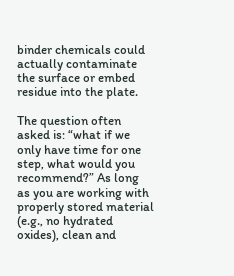binder chemicals could actually contaminate the surface or embed residue into the plate.

The question often asked is: “what if we only have time for one step, what would you recommend?” As long as you are working with properly stored material (e.g., no hydrated oxides), clean and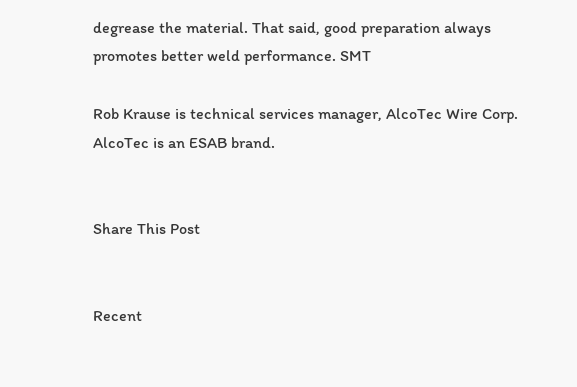degrease the material. That said, good preparation always promotes better weld performance. SMT

Rob Krause is technical services manager, AlcoTec Wire Corp. AlcoTec is an ESAB brand.


Share This Post


Recent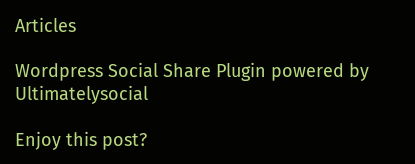Articles

Wordpress Social Share Plugin powered by Ultimatelysocial

Enjoy this post?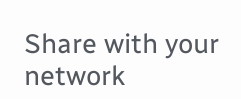Share with your network